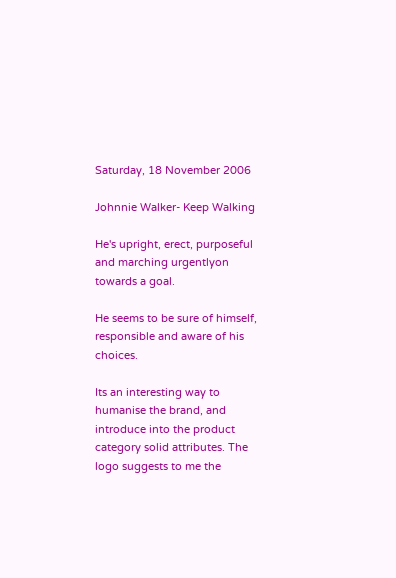Saturday, 18 November 2006

Johnnie Walker- Keep Walking

He's upright, erect, purposeful and marching urgentlyon towards a goal.

He seems to be sure of himself, responsible and aware of his choices.

Its an interesting way to humanise the brand, and introduce into the product category solid attributes. The logo suggests to me the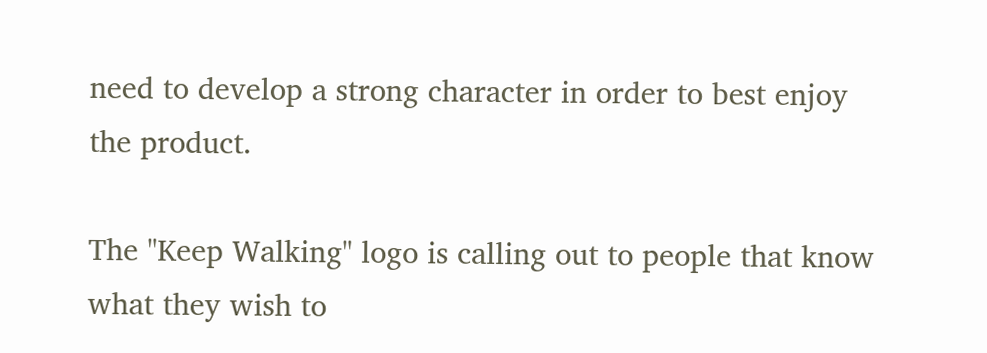need to develop a strong character in order to best enjoy the product.

The "Keep Walking" logo is calling out to people that know what they wish to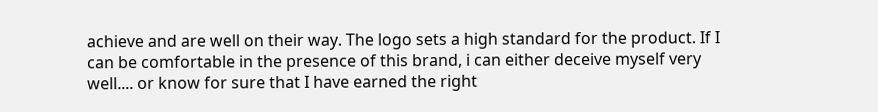achieve and are well on their way. The logo sets a high standard for the product. If I can be comfortable in the presence of this brand, i can either deceive myself very well.... or know for sure that I have earned the right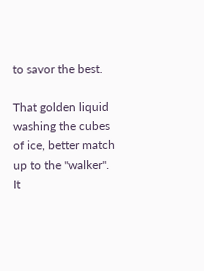to savor the best.

That golden liquid washing the cubes of ice, better match up to the "walker".
It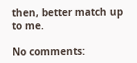then, better match up to me.

No comments: